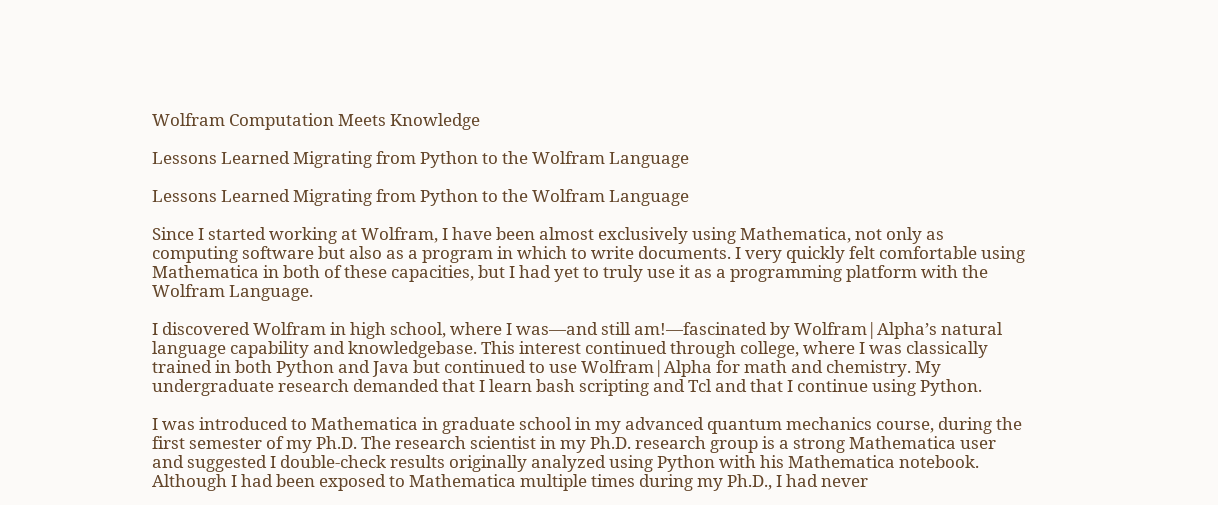Wolfram Computation Meets Knowledge

Lessons Learned Migrating from Python to the Wolfram Language

Lessons Learned Migrating from Python to the Wolfram Language

Since I started working at Wolfram, I have been almost exclusively using Mathematica, not only as computing software but also as a program in which to write documents. I very quickly felt comfortable using Mathematica in both of these capacities, but I had yet to truly use it as a programming platform with the Wolfram Language.

I discovered Wolfram in high school, where I was—and still am!—fascinated by Wolfram|Alpha’s natural language capability and knowledgebase. This interest continued through college, where I was classically trained in both Python and Java but continued to use Wolfram|Alpha for math and chemistry. My undergraduate research demanded that I learn bash scripting and Tcl and that I continue using Python.

I was introduced to Mathematica in graduate school in my advanced quantum mechanics course, during the first semester of my Ph.D. The research scientist in my Ph.D. research group is a strong Mathematica user and suggested I double-check results originally analyzed using Python with his Mathematica notebook. Although I had been exposed to Mathematica multiple times during my Ph.D., I had never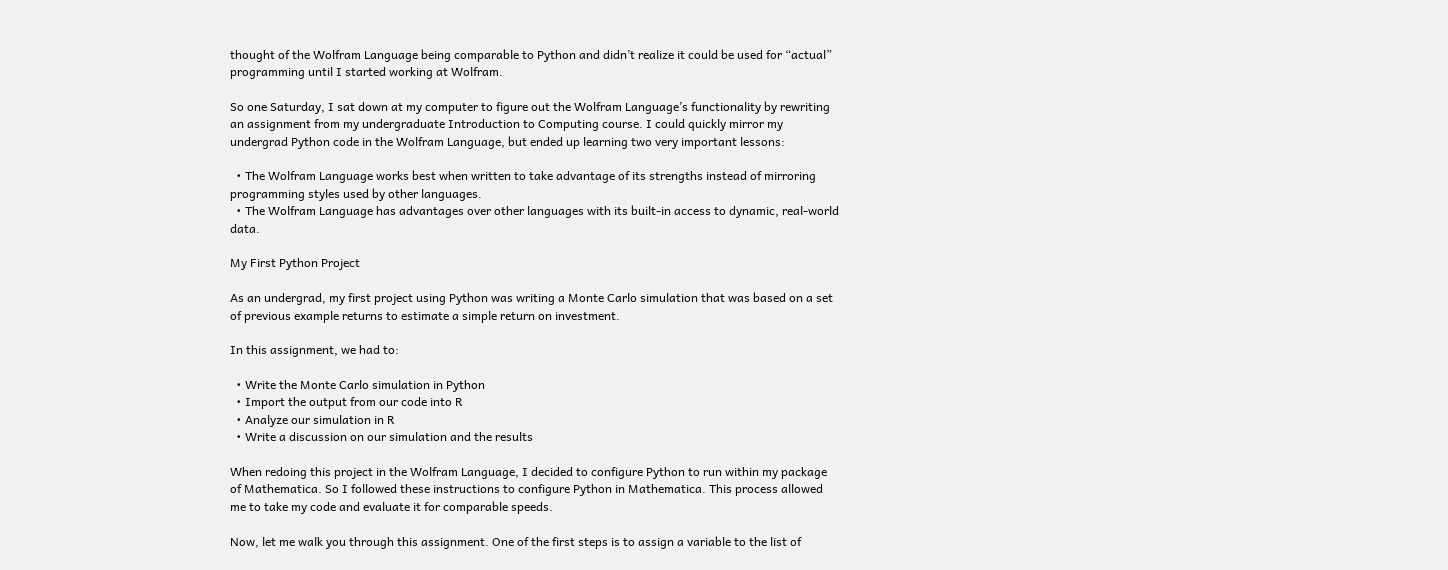thought of the Wolfram Language being comparable to Python and didn’t realize it could be used for “actual” programming until I started working at Wolfram.

So one Saturday, I sat down at my computer to figure out the Wolfram Language’s functionality by rewriting an assignment from my undergraduate Introduction to Computing course. I could quickly mirror my undergrad Python code in the Wolfram Language, but ended up learning two very important lessons:

  • The Wolfram Language works best when written to take advantage of its strengths instead of mirroring programming styles used by other languages.
  • The Wolfram Language has advantages over other languages with its built-in access to dynamic, real-world data.

My First Python Project

As an undergrad, my first project using Python was writing a Monte Carlo simulation that was based on a set of previous example returns to estimate a simple return on investment.

In this assignment, we had to:

  • Write the Monte Carlo simulation in Python
  • Import the output from our code into R
  • Analyze our simulation in R
  • Write a discussion on our simulation and the results

When redoing this project in the Wolfram Language, I decided to configure Python to run within my package of Mathematica. So I followed these instructions to configure Python in Mathematica. This process allowed me to take my code and evaluate it for comparable speeds.

Now, let me walk you through this assignment. One of the first steps is to assign a variable to the list of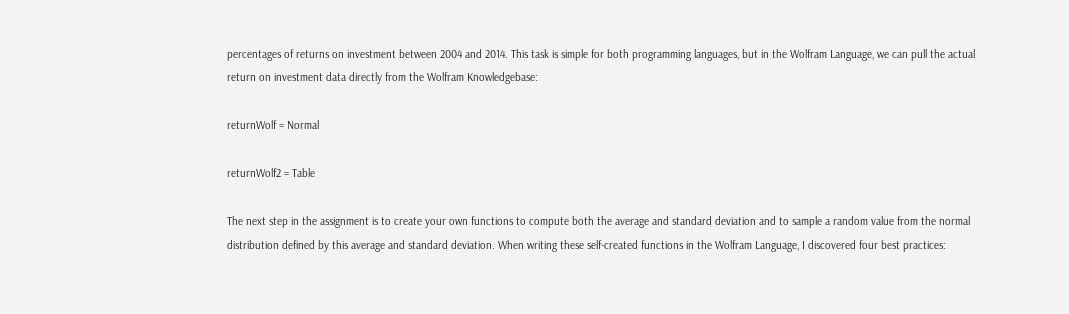percentages of returns on investment between 2004 and 2014. This task is simple for both programming languages, but in the Wolfram Language, we can pull the actual return on investment data directly from the Wolfram Knowledgebase:

returnWolf = Normal

returnWolf2 = Table

The next step in the assignment is to create your own functions to compute both the average and standard deviation and to sample a random value from the normal distribution defined by this average and standard deviation. When writing these self-created functions in the Wolfram Language, I discovered four best practices: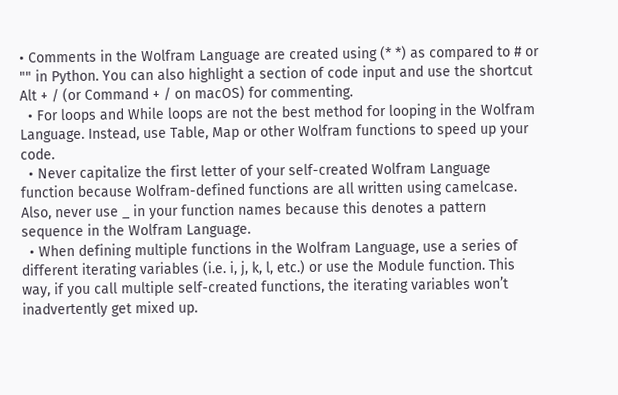• Comments in the Wolfram Language are created using (* *) as compared to # or "" in Python. You can also highlight a section of code input and use the shortcut Alt + / (or Command + / on macOS) for commenting.
  • For loops and While loops are not the best method for looping in the Wolfram Language. Instead, use Table, Map or other Wolfram functions to speed up your code.
  • Never capitalize the first letter of your self-created Wolfram Language function because Wolfram-defined functions are all written using camelcase. Also, never use _ in your function names because this denotes a pattern sequence in the Wolfram Language.
  • When defining multiple functions in the Wolfram Language, use a series of different iterating variables (i.e. i, j, k, l, etc.) or use the Module function. This way, if you call multiple self-created functions, the iterating variables won’t inadvertently get mixed up.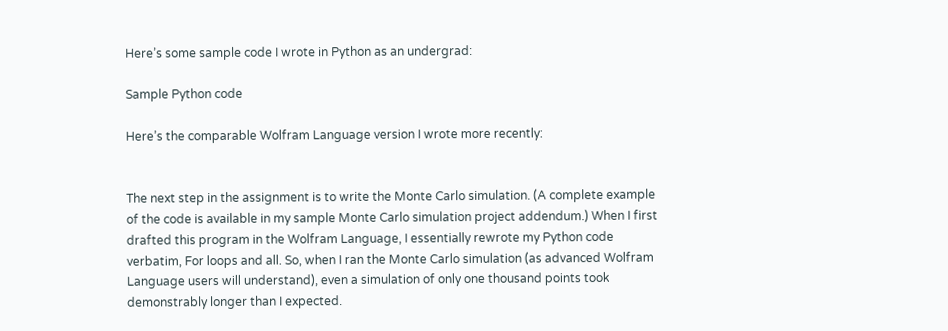Here’s some sample code I wrote in Python as an undergrad:

Sample Python code

Here’s the comparable Wolfram Language version I wrote more recently:


The next step in the assignment is to write the Monte Carlo simulation. (A complete example of the code is available in my sample Monte Carlo simulation project addendum.) When I first drafted this program in the Wolfram Language, I essentially rewrote my Python code verbatim, For loops and all. So, when I ran the Monte Carlo simulation (as advanced Wolfram Language users will understand), even a simulation of only one thousand points took demonstrably longer than I expected.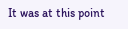It was at this point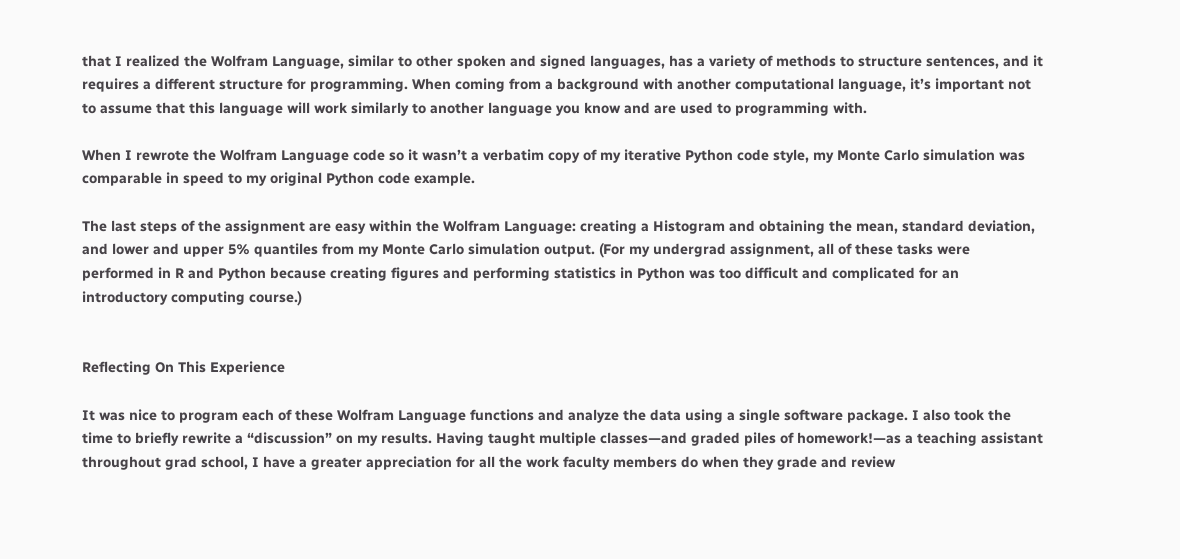that I realized the Wolfram Language, similar to other spoken and signed languages, has a variety of methods to structure sentences, and it requires a different structure for programming. When coming from a background with another computational language, it’s important not to assume that this language will work similarly to another language you know and are used to programming with.

When I rewrote the Wolfram Language code so it wasn’t a verbatim copy of my iterative Python code style, my Monte Carlo simulation was comparable in speed to my original Python code example.

The last steps of the assignment are easy within the Wolfram Language: creating a Histogram and obtaining the mean, standard deviation, and lower and upper 5% quantiles from my Monte Carlo simulation output. (For my undergrad assignment, all of these tasks were performed in R and Python because creating figures and performing statistics in Python was too difficult and complicated for an introductory computing course.)


Reflecting On This Experience

It was nice to program each of these Wolfram Language functions and analyze the data using a single software package. I also took the time to briefly rewrite a “discussion” on my results. Having taught multiple classes—and graded piles of homework!—as a teaching assistant throughout grad school, I have a greater appreciation for all the work faculty members do when they grade and review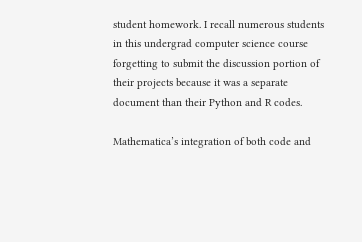student homework. I recall numerous students in this undergrad computer science course forgetting to submit the discussion portion of their projects because it was a separate document than their Python and R codes.

Mathematica’s integration of both code and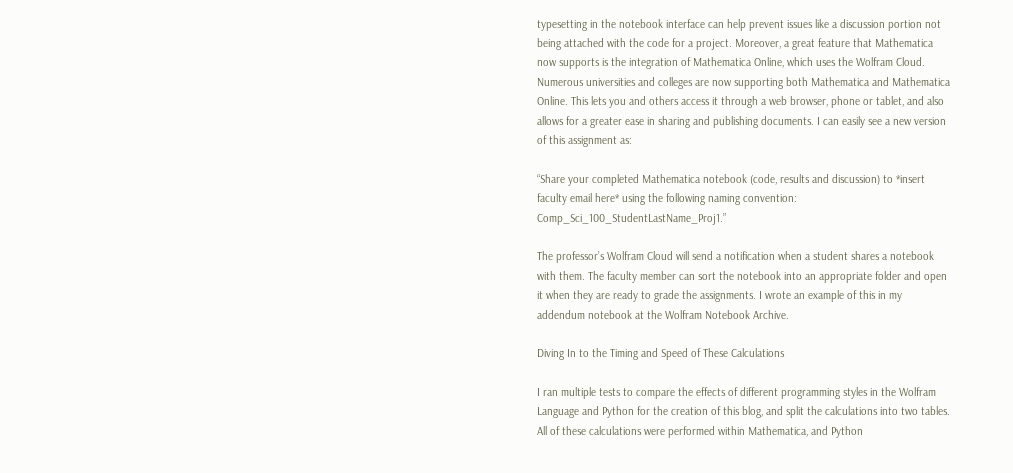typesetting in the notebook interface can help prevent issues like a discussion portion not being attached with the code for a project. Moreover, a great feature that Mathematica now supports is the integration of Mathematica Online, which uses the Wolfram Cloud. Numerous universities and colleges are now supporting both Mathematica and Mathematica Online. This lets you and others access it through a web browser, phone or tablet, and also allows for a greater ease in sharing and publishing documents. I can easily see a new version of this assignment as:

“Share your completed Mathematica notebook (code, results and discussion) to *insert faculty email here* using the following naming convention: Comp_Sci_100_StudentLastName_Proj1.”

The professor’s Wolfram Cloud will send a notification when a student shares a notebook with them. The faculty member can sort the notebook into an appropriate folder and open it when they are ready to grade the assignments. I wrote an example of this in my addendum notebook at the Wolfram Notebook Archive.

Diving In to the Timing and Speed of These Calculations

I ran multiple tests to compare the effects of different programming styles in the Wolfram Language and Python for the creation of this blog, and split the calculations into two tables. All of these calculations were performed within Mathematica, and Python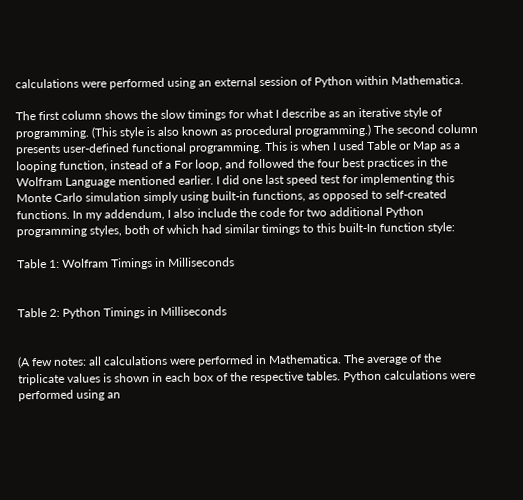calculations were performed using an external session of Python within Mathematica.

The first column shows the slow timings for what I describe as an iterative style of programming. (This style is also known as procedural programming.) The second column presents user-defined functional programming. This is when I used Table or Map as a looping function, instead of a For loop, and followed the four best practices in the Wolfram Language mentioned earlier. I did one last speed test for implementing this Monte Carlo simulation simply using built-in functions, as opposed to self-created functions. In my addendum, I also include the code for two additional Python programming styles, both of which had similar timings to this built-In function style:

Table 1: Wolfram Timings in Milliseconds


Table 2: Python Timings in Milliseconds


(A few notes: all calculations were performed in Mathematica. The average of the triplicate values is shown in each box of the respective tables. Python calculations were performed using an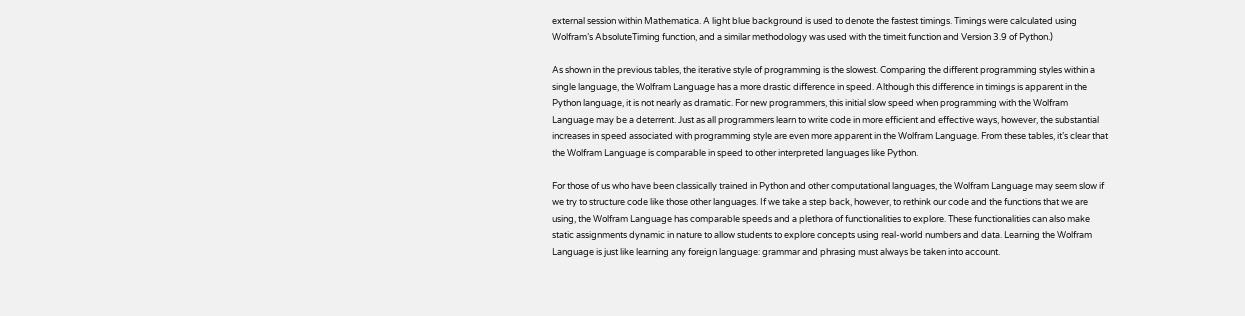external session within Mathematica. A light blue background is used to denote the fastest timings. Timings were calculated using Wolfram’s AbsoluteTiming function, and a similar methodology was used with the timeit function and Version 3.9 of Python.)

As shown in the previous tables, the iterative style of programming is the slowest. Comparing the different programming styles within a single language, the Wolfram Language has a more drastic difference in speed. Although this difference in timings is apparent in the Python language, it is not nearly as dramatic. For new programmers, this initial slow speed when programming with the Wolfram Language may be a deterrent. Just as all programmers learn to write code in more efficient and effective ways, however, the substantial increases in speed associated with programming style are even more apparent in the Wolfram Language. From these tables, it’s clear that the Wolfram Language is comparable in speed to other interpreted languages like Python.

For those of us who have been classically trained in Python and other computational languages, the Wolfram Language may seem slow if we try to structure code like those other languages. If we take a step back, however, to rethink our code and the functions that we are using, the Wolfram Language has comparable speeds and a plethora of functionalities to explore. These functionalities can also make static assignments dynamic in nature to allow students to explore concepts using real-world numbers and data. Learning the Wolfram Language is just like learning any foreign language: grammar and phrasing must always be taken into account.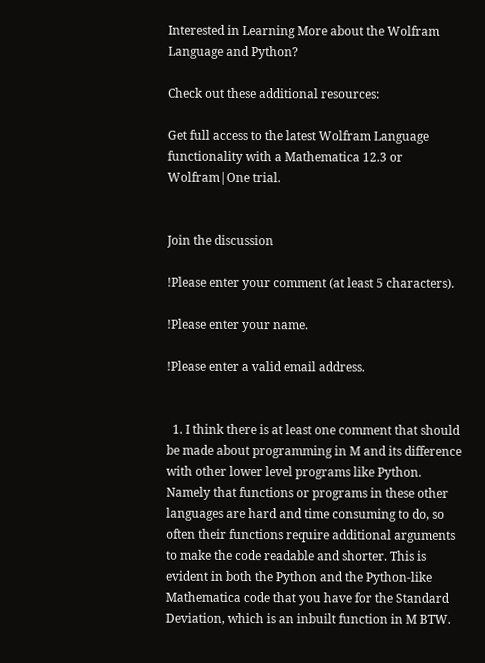Interested in Learning More about the Wolfram Language and Python?

Check out these additional resources:

Get full access to the latest Wolfram Language functionality with a Mathematica 12.3 or Wolfram|One trial.


Join the discussion

!Please enter your comment (at least 5 characters).

!Please enter your name.

!Please enter a valid email address.


  1. I think there is at least one comment that should be made about programming in M and its difference with other lower level programs like Python. Namely that functions or programs in these other languages are hard and time consuming to do, so often their functions require additional arguments to make the code readable and shorter. This is evident in both the Python and the Python-like Mathematica code that you have for the Standard Deviation, which is an inbuilt function in M BTW.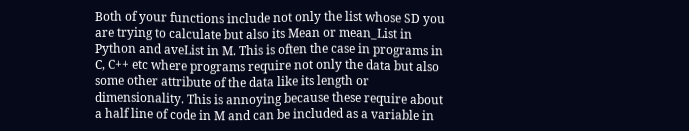Both of your functions include not only the list whose SD you are trying to calculate but also its Mean or mean_List in Python and aveList in M. This is often the case in programs in C, C++ etc where programs require not only the data but also some other attribute of the data like its length or dimensionality. This is annoying because these require about a half line of code in M and can be included as a variable in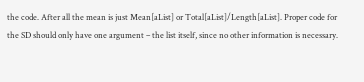the code. After all the mean is just Mean[aList] or Total[aList]/Length[aList]. Proper code for the SD should only have one argument – the list itself, since no other information is necessary.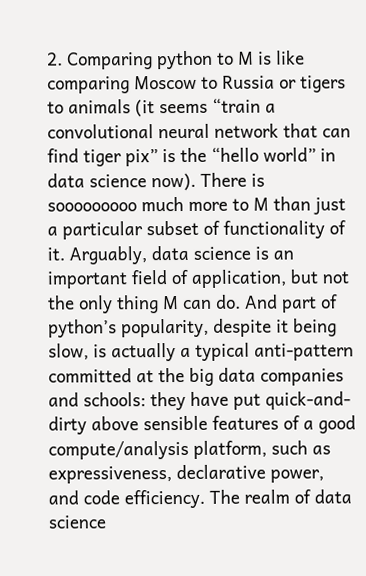2. Comparing python to M is like comparing Moscow to Russia or tigers to animals (it seems “train a convolutional neural network that can find tiger pix” is the “hello world” in data science now). There is sooooooooo much more to M than just a particular subset of functionality of it. Arguably, data science is an important field of application, but not the only thing M can do. And part of python’s popularity, despite it being slow, is actually a typical anti-pattern committed at the big data companies and schools: they have put quick-and-dirty above sensible features of a good compute/analysis platform, such as expressiveness, declarative power, and code efficiency. The realm of data science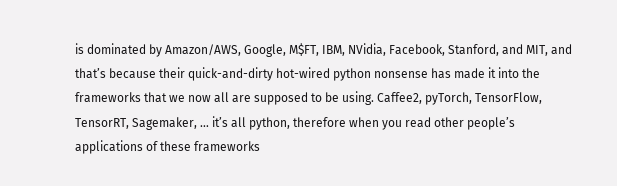is dominated by Amazon/AWS, Google, M$FT, IBM, NVidia, Facebook, Stanford, and MIT, and that’s because their quick-and-dirty hot-wired python nonsense has made it into the frameworks that we now all are supposed to be using. Caffee2, pyTorch, TensorFlow, TensorRT, Sagemaker, … it’s all python, therefore when you read other people’s applications of these frameworks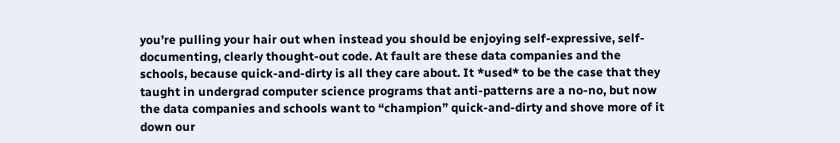you’re pulling your hair out when instead you should be enjoying self-expressive, self-documenting, clearly thought-out code. At fault are these data companies and the schools, because quick-and-dirty is all they care about. It *used* to be the case that they taught in undergrad computer science programs that anti-patterns are a no-no, but now the data companies and schools want to “champion” quick-and-dirty and shove more of it down our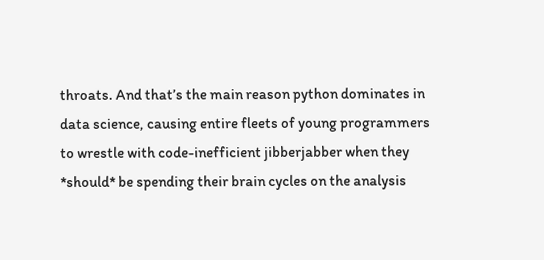throats. And that’s the main reason python dominates in data science, causing entire fleets of young programmers to wrestle with code-inefficient jibberjabber when they *should* be spending their brain cycles on the analysis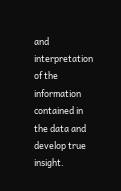and interpretation of the information contained in the data and develop true insight.